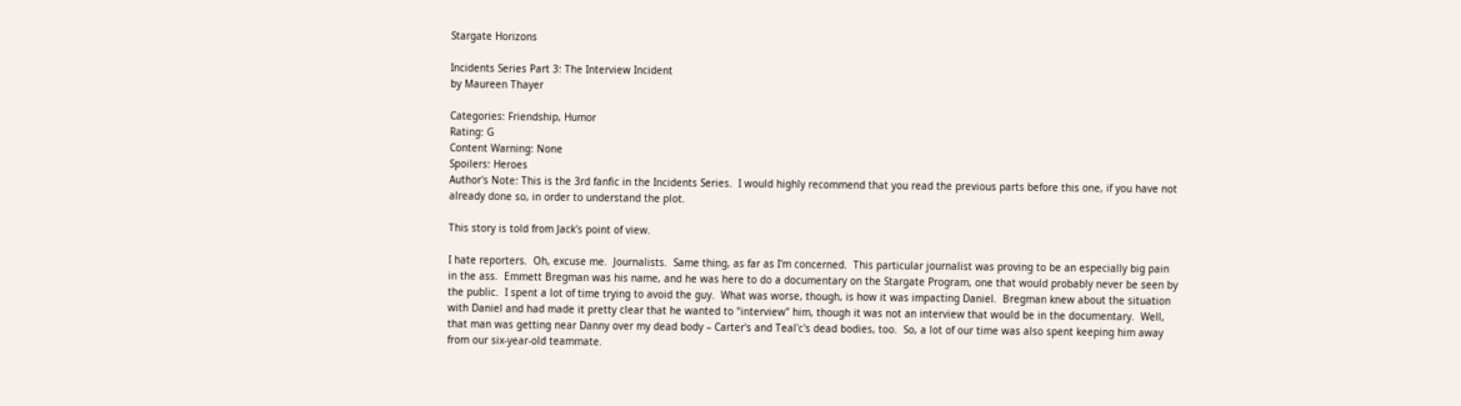Stargate Horizons

Incidents Series Part 3: The Interview Incident
by Maureen Thayer

Categories: Friendship, Humor
Rating: G
Content Warning: None
Spoilers: Heroes
Author's Note: This is the 3rd fanfic in the Incidents Series.  I would highly recommend that you read the previous parts before this one, if you have not already done so, in order to understand the plot.

This story is told from Jack's point of view.

I hate reporters.  Oh, excuse me.  Journalists.  Same thing, as far as I'm concerned.  This particular journalist was proving to be an especially big pain in the ass.  Emmett Bregman was his name, and he was here to do a documentary on the Stargate Program, one that would probably never be seen by the public.  I spent a lot of time trying to avoid the guy.  What was worse, though, is how it was impacting Daniel.  Bregman knew about the situation with Daniel and had made it pretty clear that he wanted to "interview" him, though it was not an interview that would be in the documentary.  Well, that man was getting near Danny over my dead body – Carter's and Teal'c's dead bodies, too.  So, a lot of our time was also spent keeping him away from our six-year-old teammate.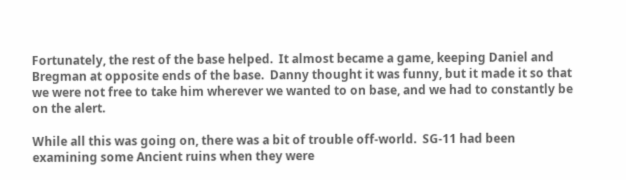Fortunately, the rest of the base helped.  It almost became a game, keeping Daniel and Bregman at opposite ends of the base.  Danny thought it was funny, but it made it so that we were not free to take him wherever we wanted to on base, and we had to constantly be on the alert.

While all this was going on, there was a bit of trouble off-world.  SG-11 had been examining some Ancient ruins when they were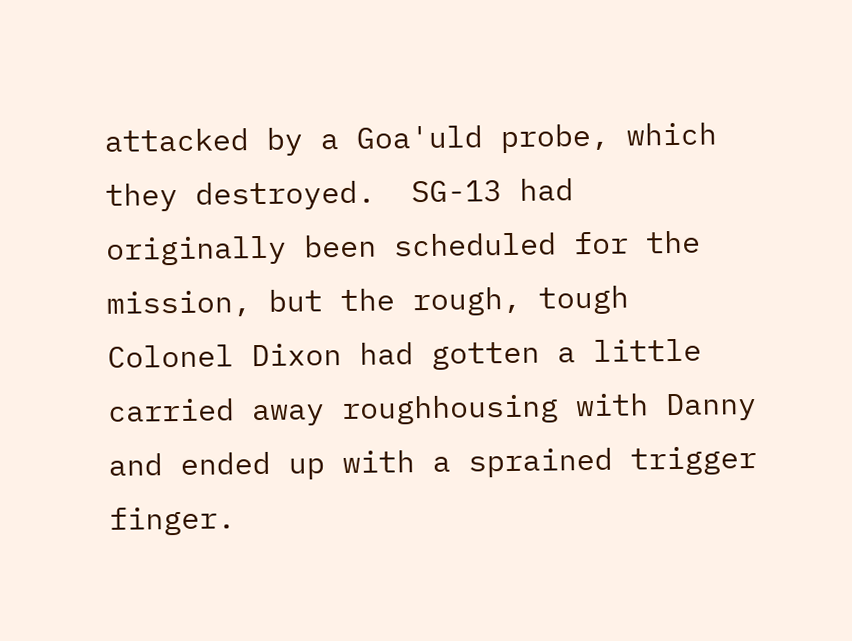attacked by a Goa'uld probe, which they destroyed.  SG-13 had originally been scheduled for the mission, but the rough, tough Colonel Dixon had gotten a little carried away roughhousing with Danny and ended up with a sprained trigger finger.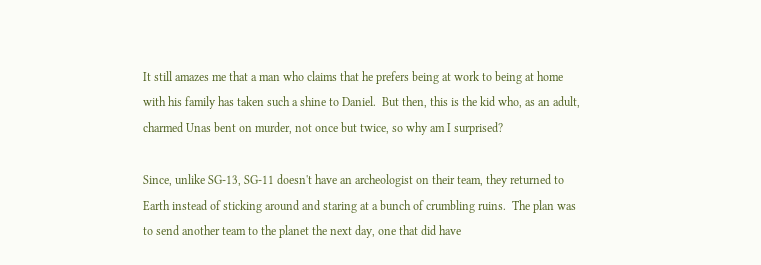It still amazes me that a man who claims that he prefers being at work to being at home with his family has taken such a shine to Daniel.  But then, this is the kid who, as an adult, charmed Unas bent on murder, not once but twice, so why am I surprised?

Since, unlike SG-13, SG-11 doesn't have an archeologist on their team, they returned to Earth instead of sticking around and staring at a bunch of crumbling ruins.  The plan was to send another team to the planet the next day, one that did have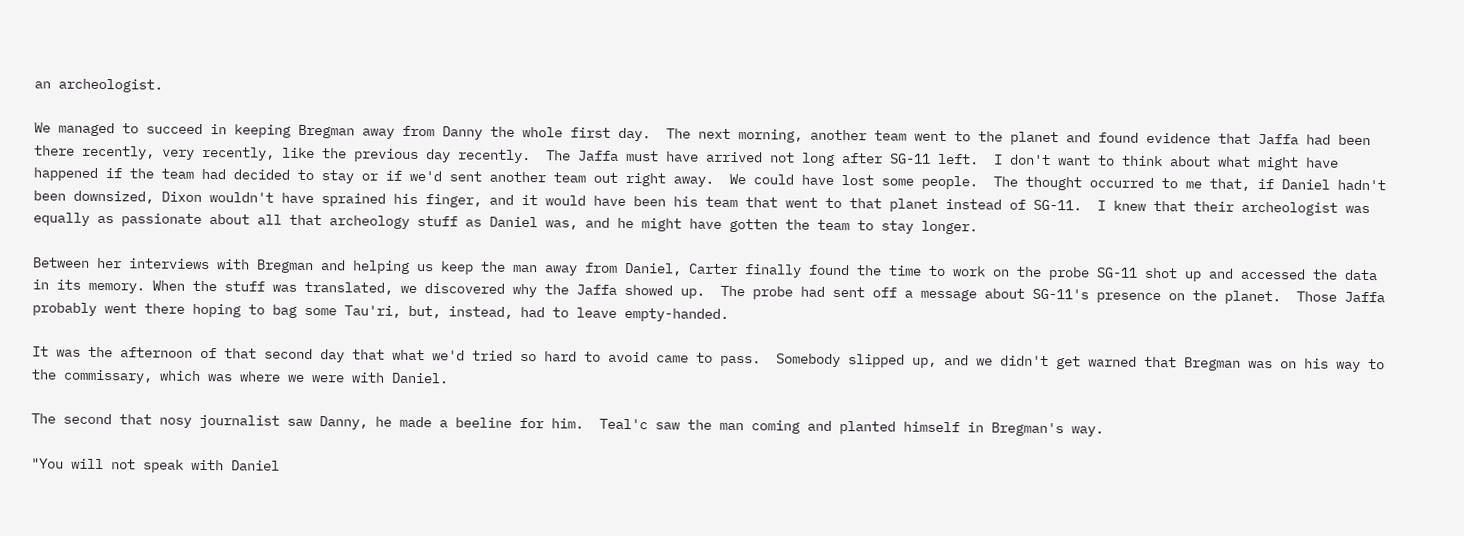an archeologist.

We managed to succeed in keeping Bregman away from Danny the whole first day.  The next morning, another team went to the planet and found evidence that Jaffa had been there recently, very recently, like the previous day recently.  The Jaffa must have arrived not long after SG-11 left.  I don't want to think about what might have happened if the team had decided to stay or if we'd sent another team out right away.  We could have lost some people.  The thought occurred to me that, if Daniel hadn't been downsized, Dixon wouldn't have sprained his finger, and it would have been his team that went to that planet instead of SG-11.  I knew that their archeologist was equally as passionate about all that archeology stuff as Daniel was, and he might have gotten the team to stay longer.

Between her interviews with Bregman and helping us keep the man away from Daniel, Carter finally found the time to work on the probe SG-11 shot up and accessed the data in its memory. When the stuff was translated, we discovered why the Jaffa showed up.  The probe had sent off a message about SG-11's presence on the planet.  Those Jaffa probably went there hoping to bag some Tau'ri, but, instead, had to leave empty-handed.

It was the afternoon of that second day that what we'd tried so hard to avoid came to pass.  Somebody slipped up, and we didn't get warned that Bregman was on his way to the commissary, which was where we were with Daniel.

The second that nosy journalist saw Danny, he made a beeline for him.  Teal'c saw the man coming and planted himself in Bregman's way.

"You will not speak with Daniel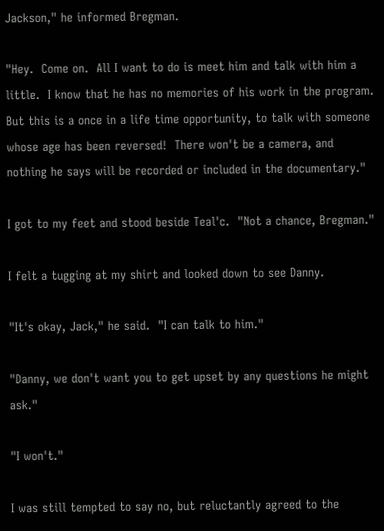Jackson," he informed Bregman.

"Hey.  Come on.  All I want to do is meet him and talk with him a little.  I know that he has no memories of his work in the program.  But this is a once in a life time opportunity, to talk with someone whose age has been reversed!  There won't be a camera, and nothing he says will be recorded or included in the documentary."

I got to my feet and stood beside Teal'c.  "Not a chance, Bregman."

I felt a tugging at my shirt and looked down to see Danny.

"It's okay, Jack," he said.  "I can talk to him."

"Danny, we don't want you to get upset by any questions he might ask."

"I won't."

I was still tempted to say no, but reluctantly agreed to the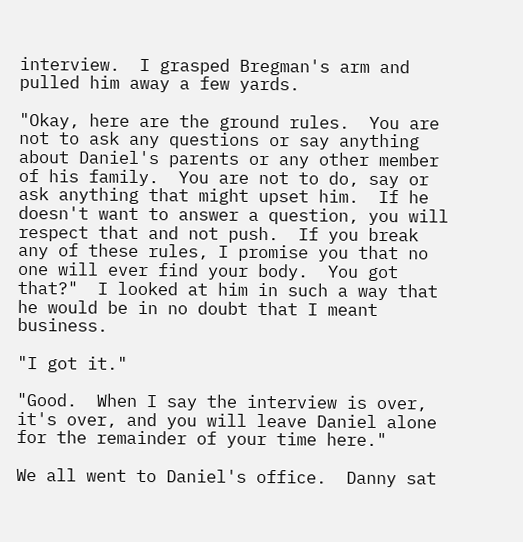interview.  I grasped Bregman's arm and pulled him away a few yards.

"Okay, here are the ground rules.  You are not to ask any questions or say anything about Daniel's parents or any other member of his family.  You are not to do, say or ask anything that might upset him.  If he doesn't want to answer a question, you will respect that and not push.  If you break any of these rules, I promise you that no one will ever find your body.  You got that?"  I looked at him in such a way that he would be in no doubt that I meant business.

"I got it."

"Good.  When I say the interview is over, it's over, and you will leave Daniel alone for the remainder of your time here."

We all went to Daniel's office.  Danny sat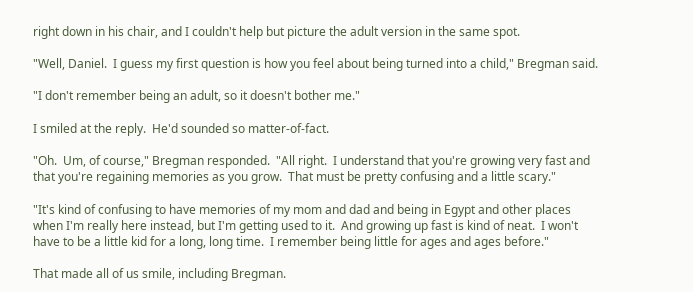right down in his chair, and I couldn't help but picture the adult version in the same spot.

"Well, Daniel.  I guess my first question is how you feel about being turned into a child," Bregman said.

"I don't remember being an adult, so it doesn't bother me."

I smiled at the reply.  He'd sounded so matter-of-fact.

"Oh.  Um, of course," Bregman responded.  "All right.  I understand that you're growing very fast and that you're regaining memories as you grow.  That must be pretty confusing and a little scary."

"It's kind of confusing to have memories of my mom and dad and being in Egypt and other places when I'm really here instead, but I'm getting used to it.  And growing up fast is kind of neat.  I won't have to be a little kid for a long, long time.  I remember being little for ages and ages before."

That made all of us smile, including Bregman.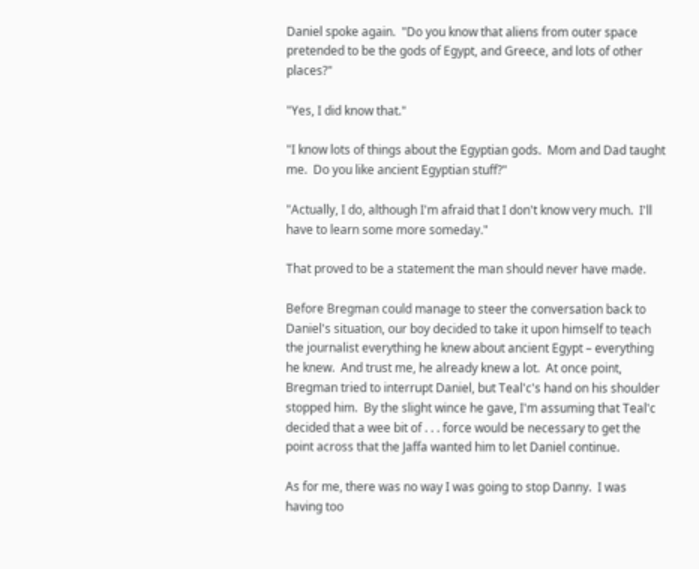Daniel spoke again.  "Do you know that aliens from outer space pretended to be the gods of Egypt, and Greece, and lots of other places?"

"Yes, I did know that."

"I know lots of things about the Egyptian gods.  Mom and Dad taught me.  Do you like ancient Egyptian stuff?"

"Actually, I do, although I'm afraid that I don't know very much.  I'll have to learn some more someday."

That proved to be a statement the man should never have made.

Before Bregman could manage to steer the conversation back to Daniel's situation, our boy decided to take it upon himself to teach the journalist everything he knew about ancient Egypt – everything he knew.  And trust me, he already knew a lot.  At once point, Bregman tried to interrupt Daniel, but Teal'c's hand on his shoulder stopped him.  By the slight wince he gave, I'm assuming that Teal'c decided that a wee bit of . . . force would be necessary to get the point across that the Jaffa wanted him to let Daniel continue.

As for me, there was no way I was going to stop Danny.  I was having too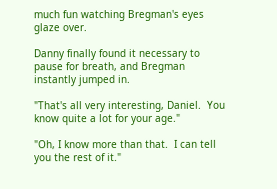much fun watching Bregman's eyes glaze over.

Danny finally found it necessary to pause for breath, and Bregman instantly jumped in.

"That's all very interesting, Daniel.  You know quite a lot for your age."

"Oh, I know more than that.  I can tell you the rest of it."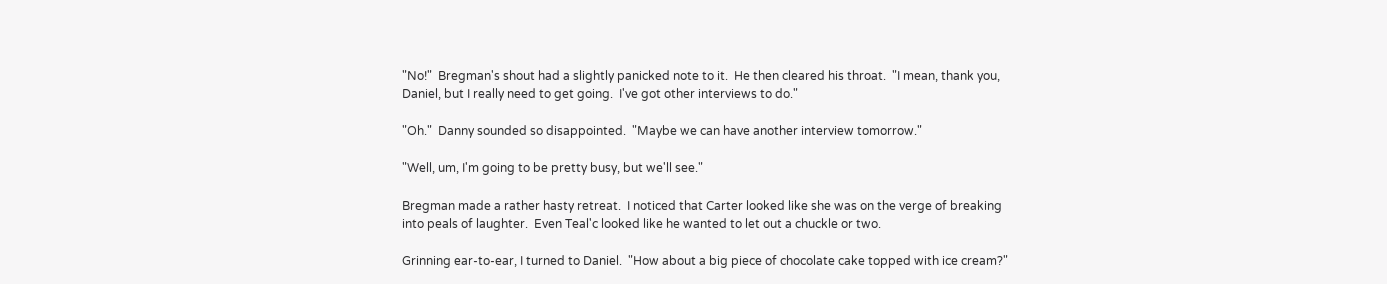"No!"  Bregman's shout had a slightly panicked note to it.  He then cleared his throat.  "I mean, thank you, Daniel, but I really need to get going.  I've got other interviews to do."

"Oh."  Danny sounded so disappointed.  "Maybe we can have another interview tomorrow."

"Well, um, I'm going to be pretty busy, but we'll see."

Bregman made a rather hasty retreat.  I noticed that Carter looked like she was on the verge of breaking into peals of laughter.  Even Teal'c looked like he wanted to let out a chuckle or two.

Grinning ear-to-ear, I turned to Daniel.  "How about a big piece of chocolate cake topped with ice cream?"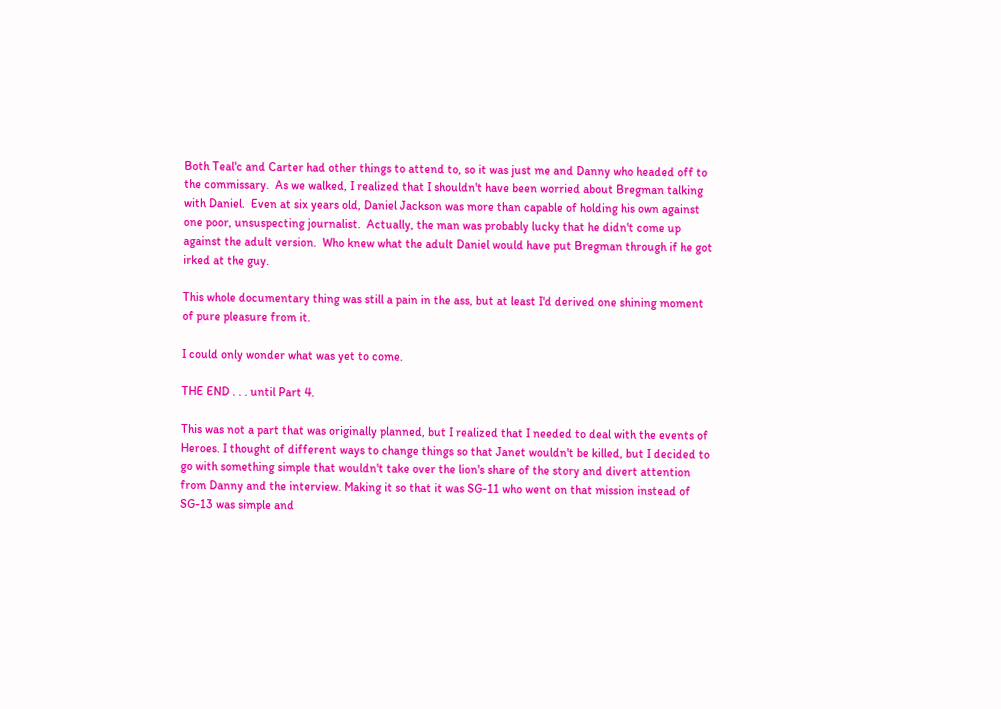Both Teal'c and Carter had other things to attend to, so it was just me and Danny who headed off to the commissary.  As we walked, I realized that I shouldn't have been worried about Bregman talking with Daniel.  Even at six years old, Daniel Jackson was more than capable of holding his own against one poor, unsuspecting journalist.  Actually, the man was probably lucky that he didn't come up against the adult version.  Who knew what the adult Daniel would have put Bregman through if he got irked at the guy.

This whole documentary thing was still a pain in the ass, but at least I'd derived one shining moment of pure pleasure from it.

I could only wonder what was yet to come.

THE END . . . until Part 4.

This was not a part that was originally planned, but I realized that I needed to deal with the events of Heroes. I thought of different ways to change things so that Janet wouldn't be killed, but I decided to go with something simple that wouldn't take over the lion's share of the story and divert attention from Danny and the interview. Making it so that it was SG-11 who went on that mission instead of SG-13 was simple and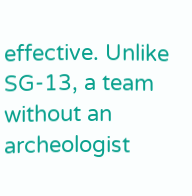effective. Unlike SG-13, a team without an archeologist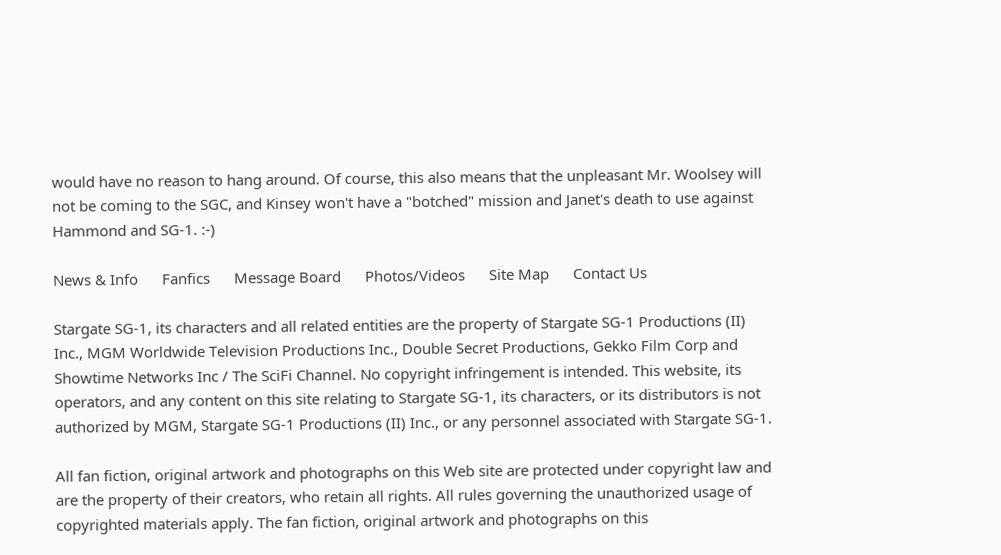would have no reason to hang around. Of course, this also means that the unpleasant Mr. Woolsey will not be coming to the SGC, and Kinsey won't have a "botched" mission and Janet's death to use against Hammond and SG-1. :-)

News & Info      Fanfics      Message Board      Photos/Videos      Site Map      Contact Us

Stargate SG-1, its characters and all related entities are the property of Stargate SG-1 Productions (II) Inc., MGM Worldwide Television Productions Inc., Double Secret Productions, Gekko Film Corp and Showtime Networks Inc / The SciFi Channel. No copyright infringement is intended. This website, its operators, and any content on this site relating to Stargate SG-1, its characters, or its distributors is not authorized by MGM, Stargate SG-1 Productions (II) Inc., or any personnel associated with Stargate SG-1.

All fan fiction, original artwork and photographs on this Web site are protected under copyright law and are the property of their creators, who retain all rights. All rules governing the unauthorized usage of copyrighted materials apply. The fan fiction, original artwork and photographs on this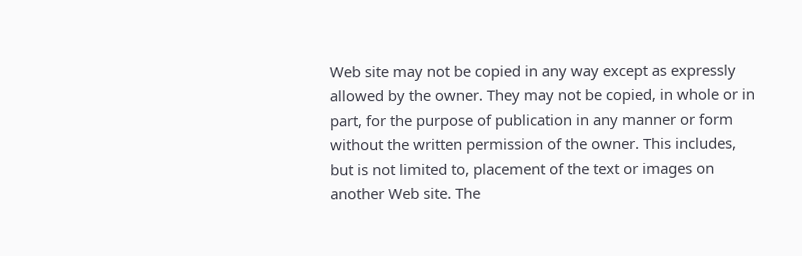Web site may not be copied in any way except as expressly allowed by the owner. They may not be copied, in whole or in part, for the purpose of publication in any manner or form without the written permission of the owner. This includes, but is not limited to, placement of the text or images on another Web site. The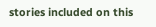stories included on this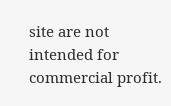site are not intended for commercial profit.